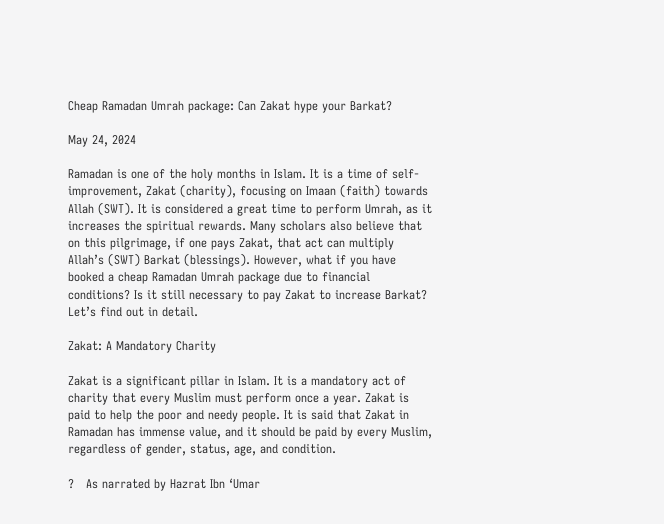Cheap Ramadan Umrah package: Can Zakat hype your Barkat?

May 24, 2024

Ramadan is one of the holy months in Islam. It is a time of self-improvement, Zakat (charity), focusing on Imaan (faith) towards Allah (SWT). It is considered a great time to perform Umrah, as it increases the spiritual rewards. Many scholars also believe that on this pilgrimage, if one pays Zakat, that act can multiply Allah’s (SWT) Barkat (blessings). However, what if you have booked a cheap Ramadan Umrah package due to financial conditions? Is it still necessary to pay Zakat to increase Barkat? Let’s find out in detail.

Zakat: A Mandatory Charity

Zakat is a significant pillar in Islam. It is a mandatory act of charity that every Muslim must perform once a year. Zakat is paid to help the poor and needy people. It is said that Zakat in Ramadan has immense value, and it should be paid by every Muslim, regardless of gender, status, age, and condition.

?   As narrated by Hazrat Ibn ‘Umar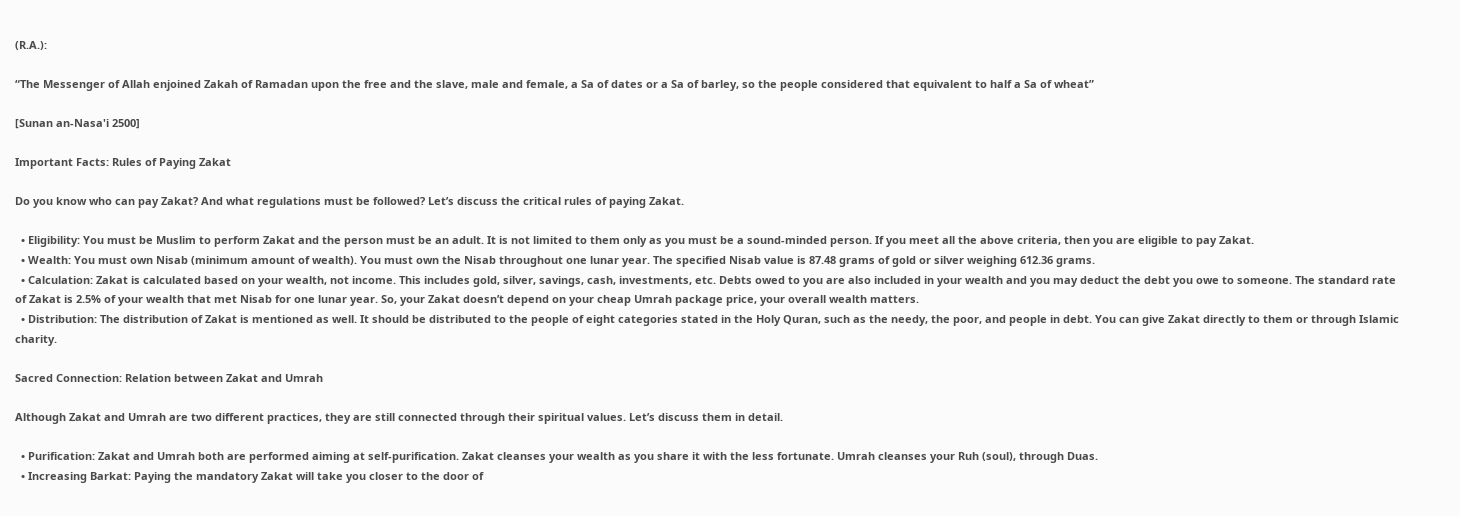(R.A.):

“The Messenger of Allah enjoined Zakah of Ramadan upon the free and the slave, male and female, a Sa of dates or a Sa of barley, so the people considered that equivalent to half a Sa of wheat”

[Sunan an-Nasa'i 2500]

Important Facts: Rules of Paying Zakat

Do you know who can pay Zakat? And what regulations must be followed? Let’s discuss the critical rules of paying Zakat.

  • Eligibility: You must be Muslim to perform Zakat and the person must be an adult. It is not limited to them only as you must be a sound-minded person. If you meet all the above criteria, then you are eligible to pay Zakat.
  • Wealth: You must own Nisab (minimum amount of wealth). You must own the Nisab throughout one lunar year. The specified Nisab value is 87.48 grams of gold or silver weighing 612.36 grams.
  • Calculation: Zakat is calculated based on your wealth, not income. This includes gold, silver, savings, cash, investments, etc. Debts owed to you are also included in your wealth and you may deduct the debt you owe to someone. The standard rate of Zakat is 2.5% of your wealth that met Nisab for one lunar year. So, your Zakat doesn’t depend on your cheap Umrah package price, your overall wealth matters.
  • Distribution: The distribution of Zakat is mentioned as well. It should be distributed to the people of eight categories stated in the Holy Quran, such as the needy, the poor, and people in debt. You can give Zakat directly to them or through Islamic charity.

Sacred Connection: Relation between Zakat and Umrah

Although Zakat and Umrah are two different practices, they are still connected through their spiritual values. Let’s discuss them in detail.

  • Purification: Zakat and Umrah both are performed aiming at self-purification. Zakat cleanses your wealth as you share it with the less fortunate. Umrah cleanses your Ruh (soul), through Duas.
  • Increasing Barkat: Paying the mandatory Zakat will take you closer to the door of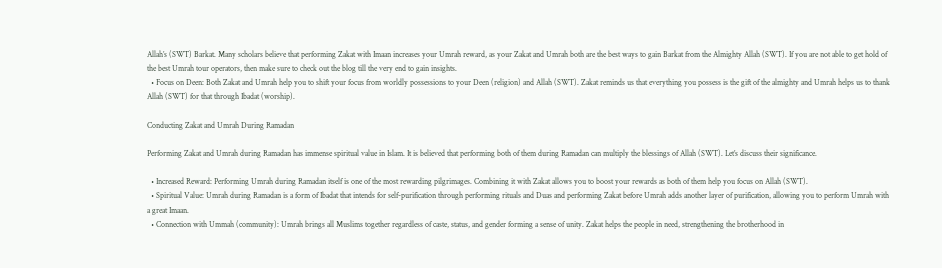Allah’s (SWT) Barkat. Many scholars believe that performing Zakat with Imaan increases your Umrah reward, as your Zakat and Umrah both are the best ways to gain Barkat from the Almighty Allah (SWT). If you are not able to get hold of the best Umrah tour operators, then make sure to check out the blog till the very end to gain insights.
  • Focus on Deen: Both Zakat and Umrah help you to shift your focus from worldly possessions to your Deen (religion) and Allah (SWT). Zakat reminds us that everything you possess is the gift of the almighty and Umrah helps us to thank Allah (SWT) for that through Ibadat (worship).

Conducting Zakat and Umrah During Ramadan

Performing Zakat and Umrah during Ramadan has immense spiritual value in Islam. It is believed that performing both of them during Ramadan can multiply the blessings of Allah (SWT). Let’s discuss their significance.

  • Increased Reward: Performing Umrah during Ramadan itself is one of the most rewarding pilgrimages. Combining it with Zakat allows you to boost your rewards as both of them help you focus on Allah (SWT).
  • Spiritual Value: Umrah during Ramadan is a form of Ibadat that intends for self-purification through performing rituals and Duas and performing Zakat before Umrah adds another layer of purification, allowing you to perform Umrah with a great Imaan.
  • Connection with Ummah (community): Umrah brings all Muslims together regardless of caste, status, and gender forming a sense of unity. Zakat helps the people in need, strengthening the brotherhood in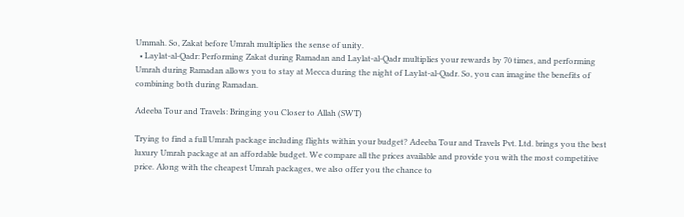Ummah. So, Zakat before Umrah multiplies the sense of unity.
  • Laylat-al-Qadr: Performing Zakat during Ramadan and Laylat-al-Qadr multiplies your rewards by 70 times, and performing Umrah during Ramadan allows you to stay at Mecca during the night of Laylat-al-Qadr. So, you can imagine the benefits of combining both during Ramadan.

Adeeba Tour and Travels: Bringing you Closer to Allah (SWT)

Trying to find a full Umrah package including flights within your budget? Adeeba Tour and Travels Pvt. Ltd. brings you the best luxury Umrah package at an affordable budget. We compare all the prices available and provide you with the most competitive price. Along with the cheapest Umrah packages, we also offer you the chance to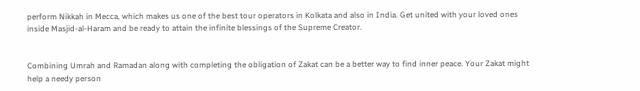perform Nikkah in Mecca, which makes us one of the best tour operators in Kolkata and also in India. Get united with your loved ones inside Masjid-al-Haram and be ready to attain the infinite blessings of the Supreme Creator.


Combining Umrah and Ramadan along with completing the obligation of Zakat can be a better way to find inner peace. Your Zakat might help a needy person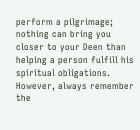perform a pilgrimage; nothing can bring you closer to your Deen than helping a person fulfill his spiritual obligations. However, always remember the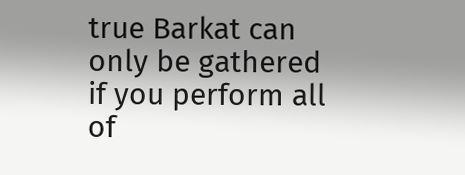true Barkat can only be gathered if you perform all of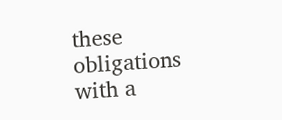these obligations with a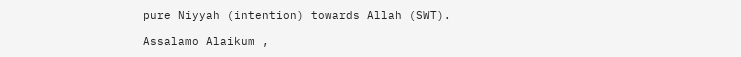pure Niyyah (intention) towards Allah (SWT).

Assalamo Alaikum ,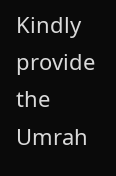Kindly provide the Umrah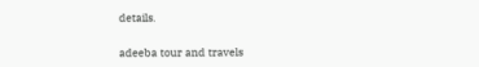details.

adeeba tour and travels